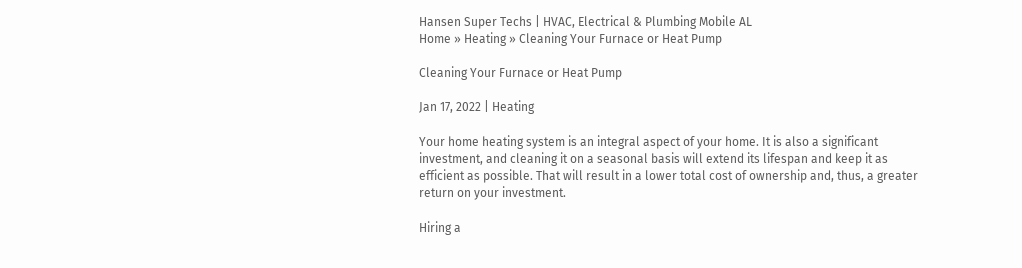Hansen Super Techs | HVAC, Electrical & Plumbing Mobile AL
Home » Heating » Cleaning Your Furnace or Heat Pump

Cleaning Your Furnace or Heat Pump

Jan 17, 2022 | Heating

Your home heating system is an integral aspect of your home. It is also a significant investment, and cleaning it on a seasonal basis will extend its lifespan and keep it as efficient as possible. That will result in a lower total cost of ownership and, thus, a greater return on your investment.

Hiring a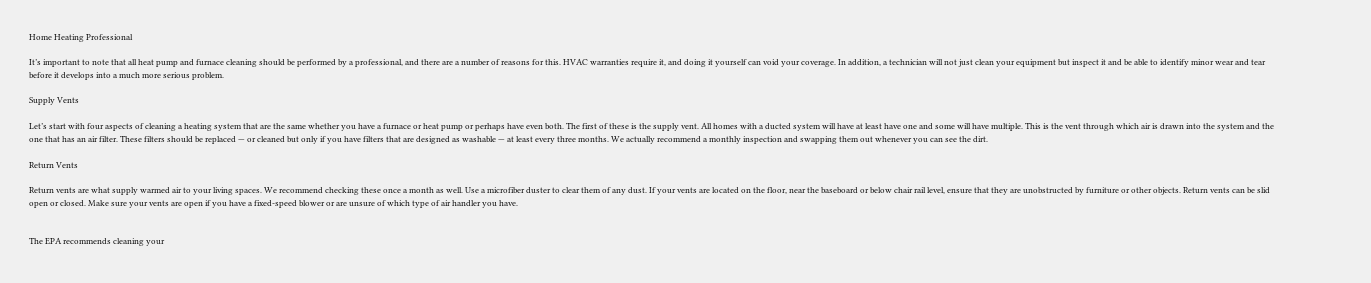Home Heating Professional

It’s important to note that all heat pump and furnace cleaning should be performed by a professional, and there are a number of reasons for this. HVAC warranties require it, and doing it yourself can void your coverage. In addition, a technician will not just clean your equipment but inspect it and be able to identify minor wear and tear before it develops into a much more serious problem.

Supply Vents

Let’s start with four aspects of cleaning a heating system that are the same whether you have a furnace or heat pump or perhaps have even both. The first of these is the supply vent. All homes with a ducted system will have at least have one and some will have multiple. This is the vent through which air is drawn into the system and the one that has an air filter. These filters should be replaced — or cleaned but only if you have filters that are designed as washable — at least every three months. We actually recommend a monthly inspection and swapping them out whenever you can see the dirt.

Return Vents

Return vents are what supply warmed air to your living spaces. We recommend checking these once a month as well. Use a microfiber duster to clear them of any dust. If your vents are located on the floor, near the baseboard or below chair rail level, ensure that they are unobstructed by furniture or other objects. Return vents can be slid open or closed. Make sure your vents are open if you have a fixed-speed blower or are unsure of which type of air handler you have.


The EPA recommends cleaning your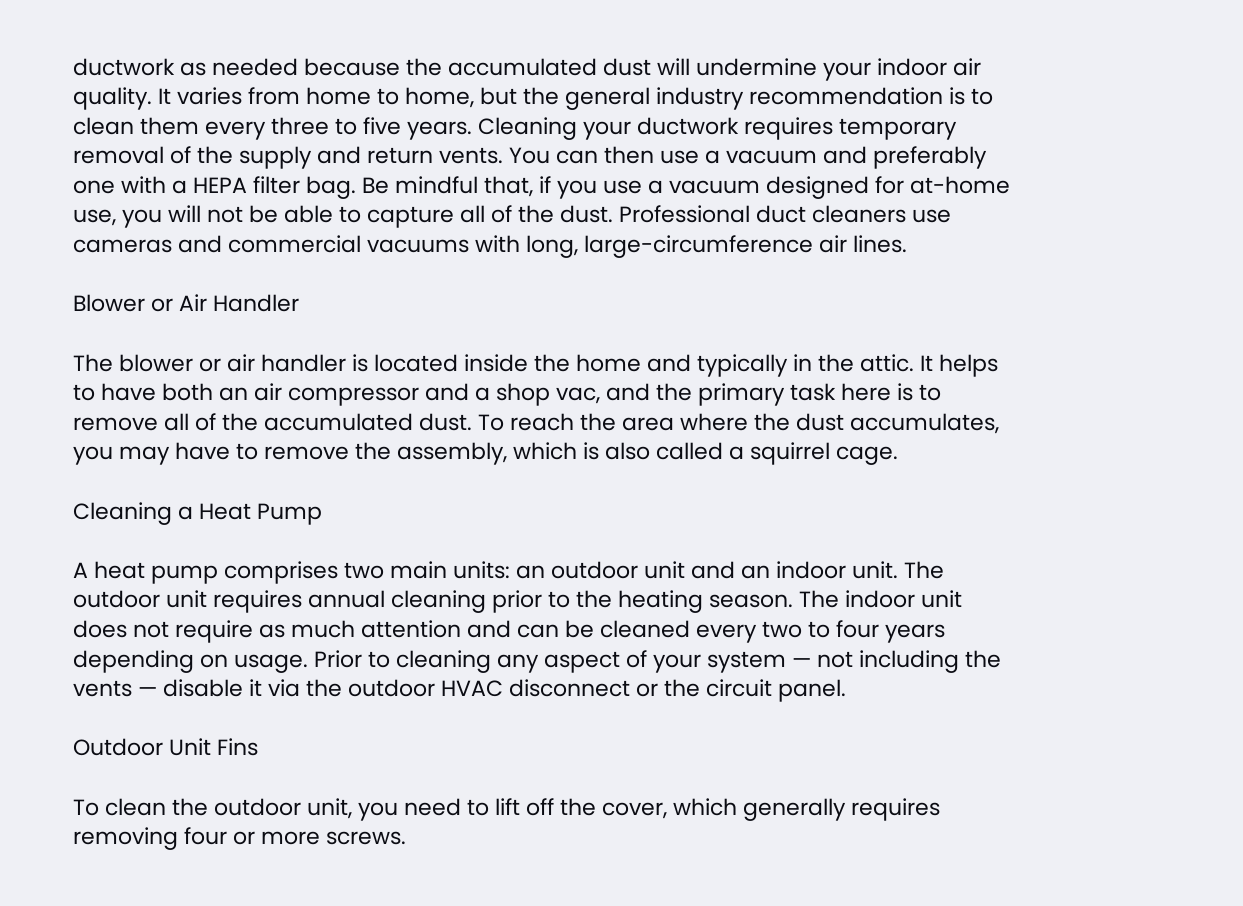ductwork as needed because the accumulated dust will undermine your indoor air quality. It varies from home to home, but the general industry recommendation is to clean them every three to five years. Cleaning your ductwork requires temporary removal of the supply and return vents. You can then use a vacuum and preferably one with a HEPA filter bag. Be mindful that, if you use a vacuum designed for at-home use, you will not be able to capture all of the dust. Professional duct cleaners use cameras and commercial vacuums with long, large-circumference air lines.

Blower or Air Handler

The blower or air handler is located inside the home and typically in the attic. It helps to have both an air compressor and a shop vac, and the primary task here is to remove all of the accumulated dust. To reach the area where the dust accumulates, you may have to remove the assembly, which is also called a squirrel cage.

Cleaning a Heat Pump

A heat pump comprises two main units: an outdoor unit and an indoor unit. The outdoor unit requires annual cleaning prior to the heating season. The indoor unit does not require as much attention and can be cleaned every two to four years depending on usage. Prior to cleaning any aspect of your system — not including the vents — disable it via the outdoor HVAC disconnect or the circuit panel.

Outdoor Unit Fins

To clean the outdoor unit, you need to lift off the cover, which generally requires removing four or more screws.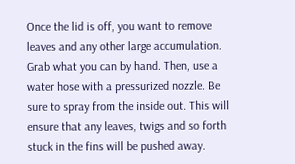Once the lid is off, you want to remove leaves and any other large accumulation. Grab what you can by hand. Then, use a water hose with a pressurized nozzle. Be sure to spray from the inside out. This will ensure that any leaves, twigs and so forth stuck in the fins will be pushed away.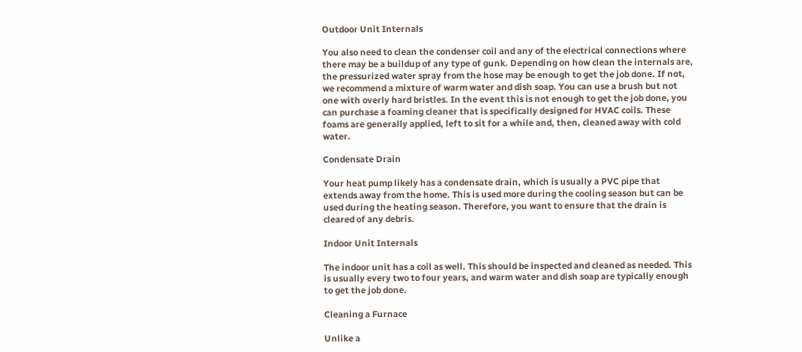Outdoor Unit Internals

You also need to clean the condenser coil and any of the electrical connections where there may be a buildup of any type of gunk. Depending on how clean the internals are, the pressurized water spray from the hose may be enough to get the job done. If not, we recommend a mixture of warm water and dish soap. You can use a brush but not one with overly hard bristles. In the event this is not enough to get the job done, you can purchase a foaming cleaner that is specifically designed for HVAC coils. These foams are generally applied, left to sit for a while and, then, cleaned away with cold water.

Condensate Drain

Your heat pump likely has a condensate drain, which is usually a PVC pipe that extends away from the home. This is used more during the cooling season but can be used during the heating season. Therefore, you want to ensure that the drain is cleared of any debris.

Indoor Unit Internals

The indoor unit has a coil as well. This should be inspected and cleaned as needed. This is usually every two to four years, and warm water and dish soap are typically enough to get the job done.

Cleaning a Furnace

Unlike a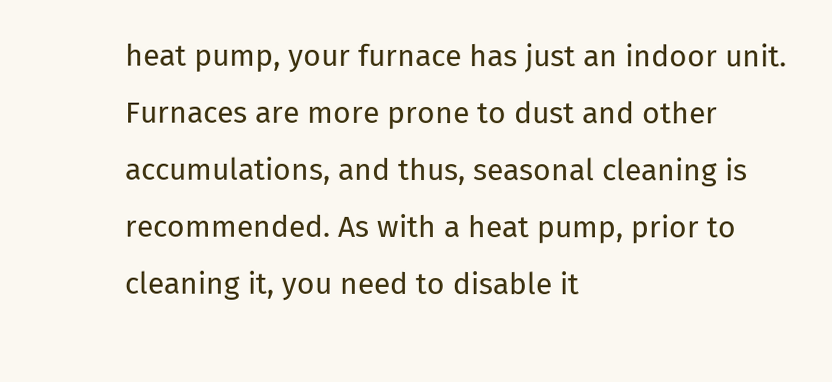heat pump, your furnace has just an indoor unit. Furnaces are more prone to dust and other accumulations, and thus, seasonal cleaning is recommended. As with a heat pump, prior to cleaning it, you need to disable it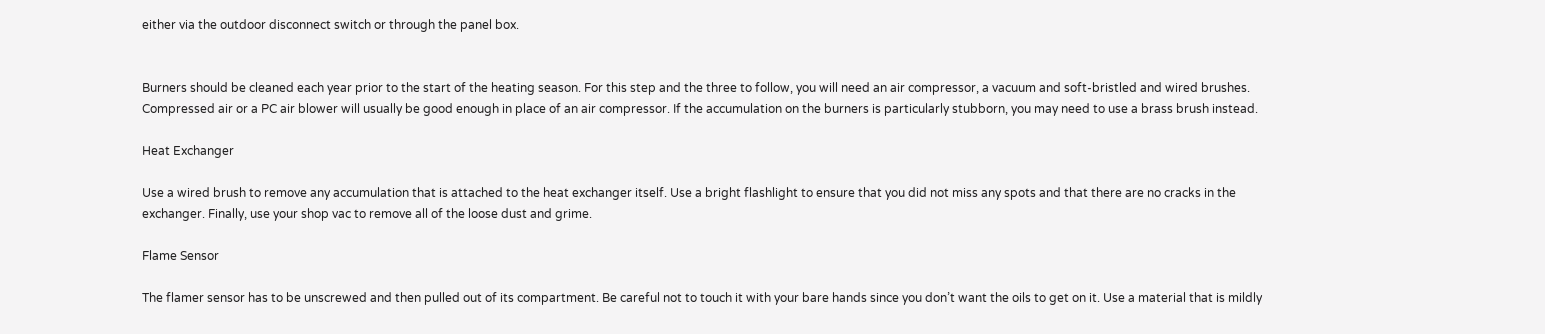either via the outdoor disconnect switch or through the panel box.


Burners should be cleaned each year prior to the start of the heating season. For this step and the three to follow, you will need an air compressor, a vacuum and soft-bristled and wired brushes. Compressed air or a PC air blower will usually be good enough in place of an air compressor. If the accumulation on the burners is particularly stubborn, you may need to use a brass brush instead.

Heat Exchanger

Use a wired brush to remove any accumulation that is attached to the heat exchanger itself. Use a bright flashlight to ensure that you did not miss any spots and that there are no cracks in the exchanger. Finally, use your shop vac to remove all of the loose dust and grime.

Flame Sensor

The flamer sensor has to be unscrewed and then pulled out of its compartment. Be careful not to touch it with your bare hands since you don’t want the oils to get on it. Use a material that is mildly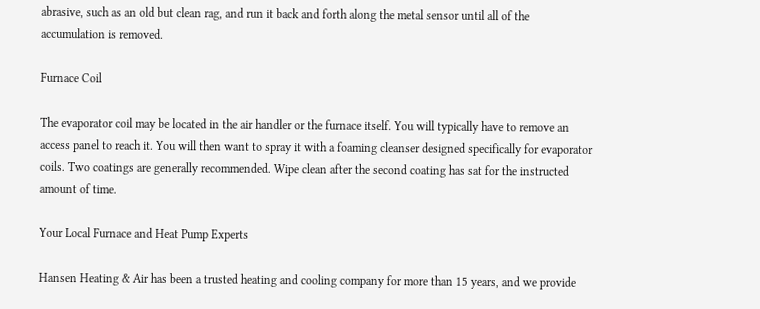abrasive, such as an old but clean rag, and run it back and forth along the metal sensor until all of the accumulation is removed.

Furnace Coil

The evaporator coil may be located in the air handler or the furnace itself. You will typically have to remove an access panel to reach it. You will then want to spray it with a foaming cleanser designed specifically for evaporator coils. Two coatings are generally recommended. Wipe clean after the second coating has sat for the instructed amount of time.

Your Local Furnace and Heat Pump Experts

Hansen Heating & Air has been a trusted heating and cooling company for more than 15 years, and we provide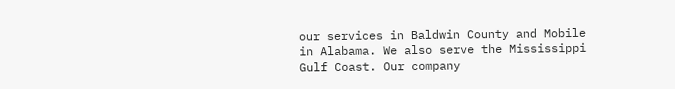our services in Baldwin County and Mobile in Alabama. We also serve the Mississippi Gulf Coast. Our company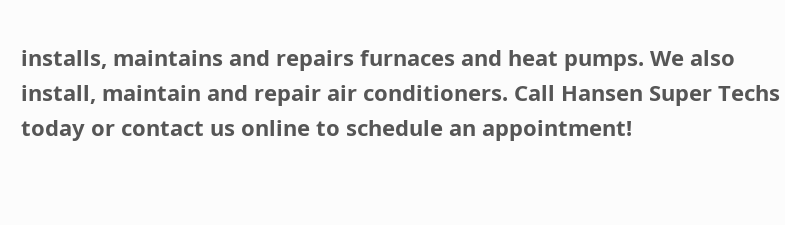installs, maintains and repairs furnaces and heat pumps. We also install, maintain and repair air conditioners. Call Hansen Super Techs today or contact us online to schedule an appointment!